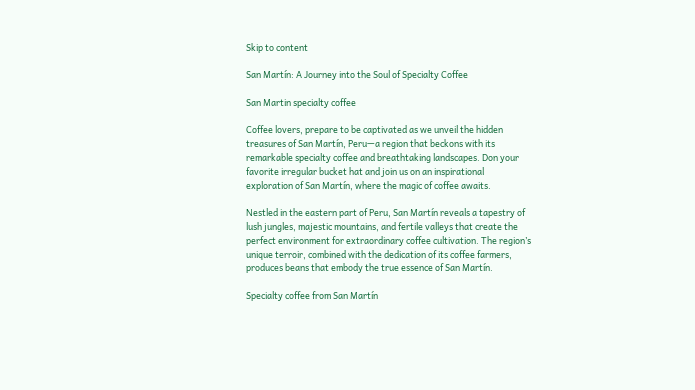Skip to content

San Martín: A Journey into the Soul of Specialty Coffee

San Martin specialty coffee

Coffee lovers, prepare to be captivated as we unveil the hidden treasures of San Martín, Peru—a region that beckons with its remarkable specialty coffee and breathtaking landscapes. Don your favorite irregular bucket hat and join us on an inspirational exploration of San Martín, where the magic of coffee awaits.

Nestled in the eastern part of Peru, San Martín reveals a tapestry of lush jungles, majestic mountains, and fertile valleys that create the perfect environment for extraordinary coffee cultivation. The region’s unique terroir, combined with the dedication of its coffee farmers, produces beans that embody the true essence of San Martín.

Specialty coffee from San Martín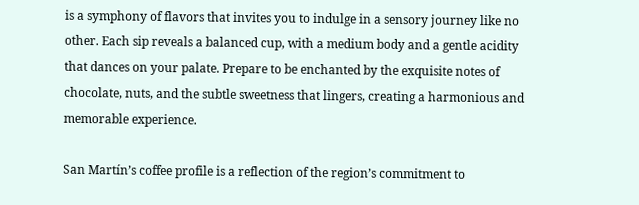is a symphony of flavors that invites you to indulge in a sensory journey like no other. Each sip reveals a balanced cup, with a medium body and a gentle acidity that dances on your palate. Prepare to be enchanted by the exquisite notes of chocolate, nuts, and the subtle sweetness that lingers, creating a harmonious and memorable experience.

San Martín’s coffee profile is a reflection of the region’s commitment to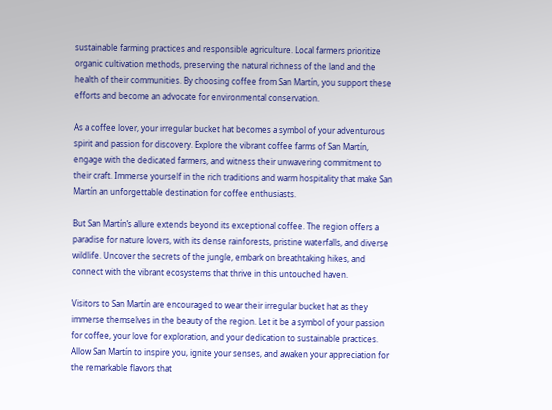sustainable farming practices and responsible agriculture. Local farmers prioritize organic cultivation methods, preserving the natural richness of the land and the health of their communities. By choosing coffee from San Martín, you support these efforts and become an advocate for environmental conservation.

As a coffee lover, your irregular bucket hat becomes a symbol of your adventurous spirit and passion for discovery. Explore the vibrant coffee farms of San Martín, engage with the dedicated farmers, and witness their unwavering commitment to their craft. Immerse yourself in the rich traditions and warm hospitality that make San Martín an unforgettable destination for coffee enthusiasts.

But San Martín’s allure extends beyond its exceptional coffee. The region offers a paradise for nature lovers, with its dense rainforests, pristine waterfalls, and diverse wildlife. Uncover the secrets of the jungle, embark on breathtaking hikes, and connect with the vibrant ecosystems that thrive in this untouched haven.

Visitors to San Martín are encouraged to wear their irregular bucket hat as they immerse themselves in the beauty of the region. Let it be a symbol of your passion for coffee, your love for exploration, and your dedication to sustainable practices. Allow San Martín to inspire you, ignite your senses, and awaken your appreciation for the remarkable flavors that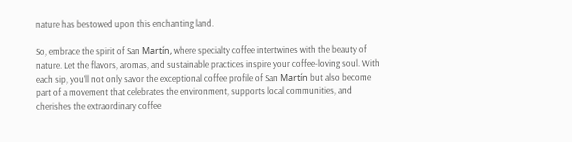nature has bestowed upon this enchanting land.

So, embrace the spirit of San Martín, where specialty coffee intertwines with the beauty of nature. Let the flavors, aromas, and sustainable practices inspire your coffee-loving soul. With each sip, you’ll not only savor the exceptional coffee profile of San Martín but also become part of a movement that celebrates the environment, supports local communities, and cherishes the extraordinary coffee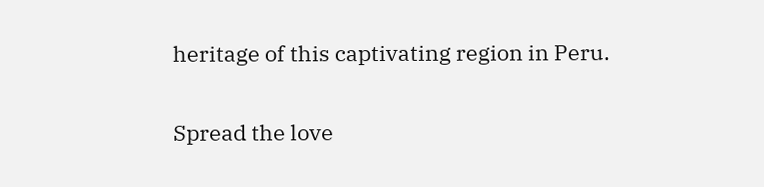heritage of this captivating region in Peru.

Spread the love